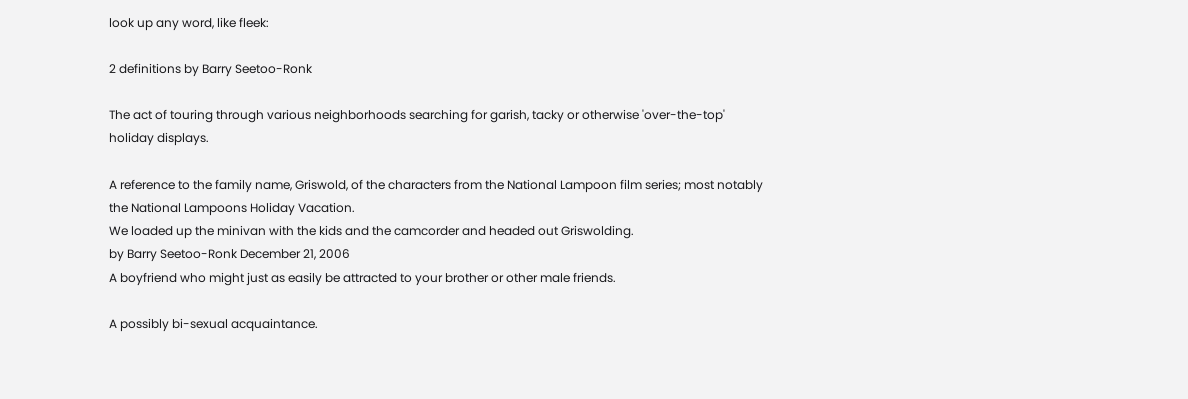look up any word, like fleek:

2 definitions by Barry Seetoo-Ronk

The act of touring through various neighborhoods searching for garish, tacky or otherwise 'over-the-top' holiday displays.

A reference to the family name, Griswold, of the characters from the National Lampoon film series; most notably the National Lampoons Holiday Vacation.
We loaded up the minivan with the kids and the camcorder and headed out Griswolding.
by Barry Seetoo-Ronk December 21, 2006
A boyfriend who might just as easily be attracted to your brother or other male friends.

A possibly bi-sexual acquaintance.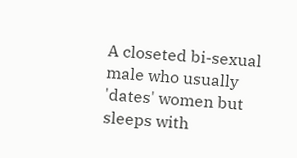A closeted bi-sexual male who usually 'dates' women but sleeps with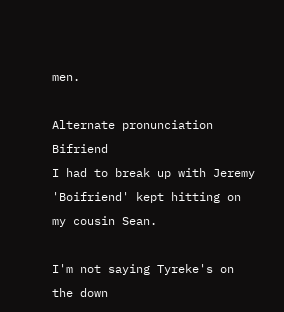men.

Alternate pronunciation Bifriend
I had to break up with Jeremy 'Boifriend' kept hitting on my cousin Sean.

I'm not saying Tyreke's on the down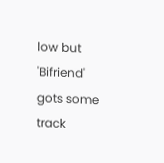low but 'Bifriend' gots some track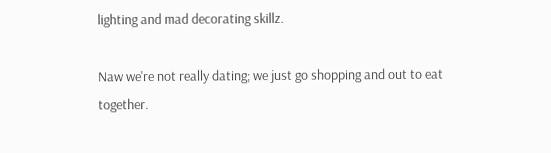lighting and mad decorating skillz.

Naw we're not really dating; we just go shopping and out to eat together.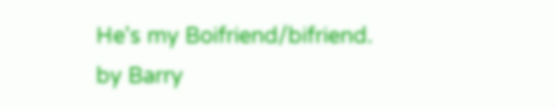He's my Boifriend/bifriend.
by Barry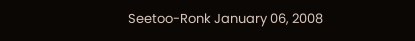Seetoo-Ronk January 06, 2008